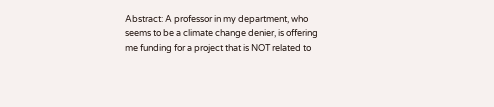Abstract: A professor in my department, who seems to be a climate change denier, is offering me funding for a project that is NOT related to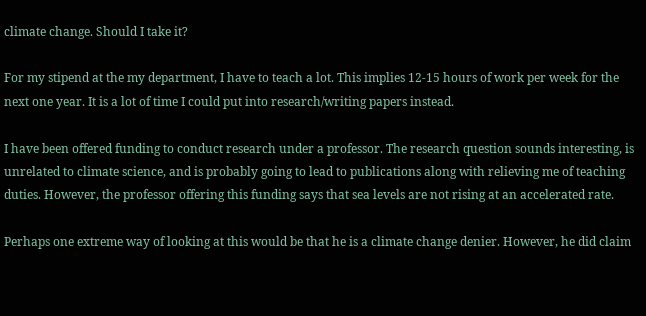climate change. Should I take it?

For my stipend at the my department, I have to teach a lot. This implies 12-15 hours of work per week for the next one year. It is a lot of time I could put into research/writing papers instead.

I have been offered funding to conduct research under a professor. The research question sounds interesting, is unrelated to climate science, and is probably going to lead to publications along with relieving me of teaching duties. However, the professor offering this funding says that sea levels are not rising at an accelerated rate.

Perhaps one extreme way of looking at this would be that he is a climate change denier. However, he did claim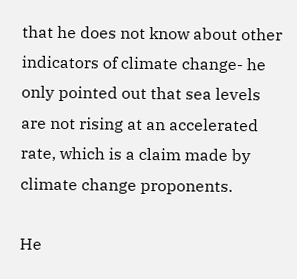that he does not know about other indicators of climate change- he only pointed out that sea levels are not rising at an accelerated rate, which is a claim made by climate change proponents.

He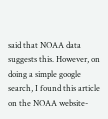said that NOAA data suggests this. However, on doing a simple google search, I found this article on the NOAA website-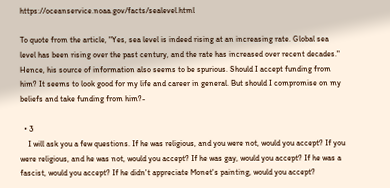https://oceanservice.noaa.gov/facts/sealevel.html

To quote from the article, "Yes, sea level is indeed rising at an increasing rate. Global sea level has been rising over the past century, and the rate has increased over recent decades." Hence, his source of information also seems to be spurious. Should I accept funding from him? It seems to look good for my life and career in general. But should I compromise on my beliefs and take funding from him?-

  • 3
    I will ask you a few questions. If he was religious, and you were not, would you accept? If you were religious, and he was not, would you accept? If he was gay, would you accept? If he was a fascist, would you accept? If he didn't appreciate Monet's painting, would you accept?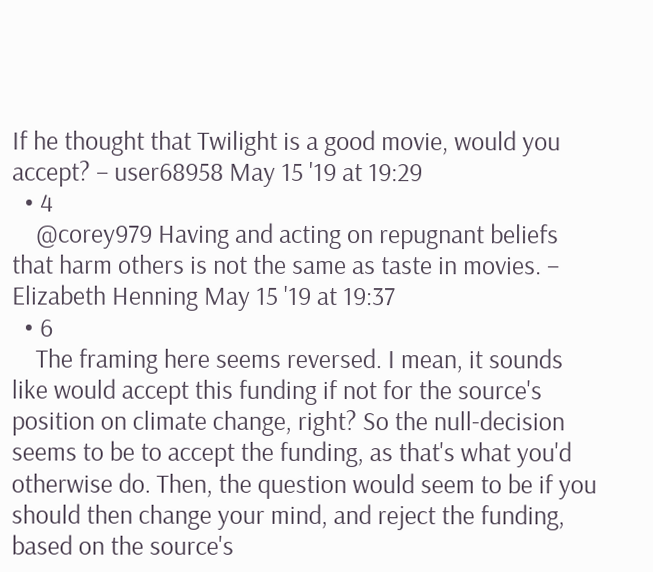If he thought that Twilight is a good movie, would you accept? – user68958 May 15 '19 at 19:29
  • 4
    @corey979 Having and acting on repugnant beliefs that harm others is not the same as taste in movies. – Elizabeth Henning May 15 '19 at 19:37
  • 6
    The framing here seems reversed. I mean, it sounds like would accept this funding if not for the source's position on climate change, right? So the null-decision seems to be to accept the funding, as that's what you'd otherwise do. Then, the question would seem to be if you should then change your mind, and reject the funding, based on the source's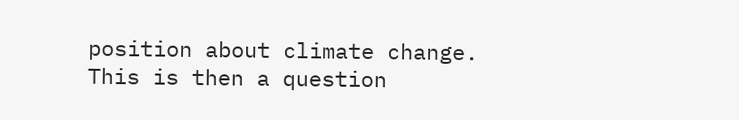position about climate change. This is then a question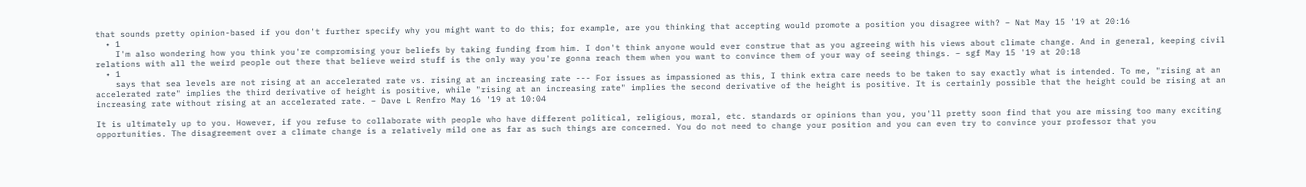that sounds pretty opinion-based if you don't further specify why you might want to do this; for example, are you thinking that accepting would promote a position you disagree with? – Nat May 15 '19 at 20:16
  • 1
    I'm also wondering how you think you're compromising your beliefs by taking funding from him. I don't think anyone would ever construe that as you agreeing with his views about climate change. And in general, keeping civil relations with all the weird people out there that believe weird stuff is the only way you're gonna reach them when you want to convince them of your way of seeing things. – sgf May 15 '19 at 20:18
  • 1
    says that sea levels are not rising at an accelerated rate vs. rising at an increasing rate --- For issues as impassioned as this, I think extra care needs to be taken to say exactly what is intended. To me, "rising at an accelerated rate" implies the third derivative of height is positive, while "rising at an increasing rate" implies the second derivative of the height is positive. It is certainly possible that the height could be rising at an increasing rate without rising at an accelerated rate. – Dave L Renfro May 16 '19 at 10:04

It is ultimately up to you. However, if you refuse to collaborate with people who have different political, religious, moral, etc. standards or opinions than you, you'll pretty soon find that you are missing too many exciting opportunities. The disagreement over a climate change is a relatively mild one as far as such things are concerned. You do not need to change your position and you can even try to convince your professor that you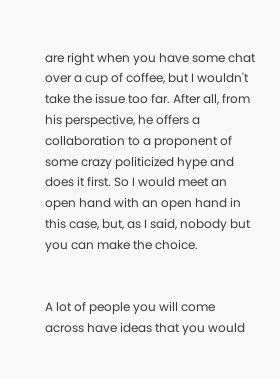are right when you have some chat over a cup of coffee, but I wouldn't take the issue too far. After all, from his perspective, he offers a collaboration to a proponent of some crazy politicized hype and does it first. So I would meet an open hand with an open hand in this case, but, as I said, nobody but you can make the choice.


A lot of people you will come across have ideas that you would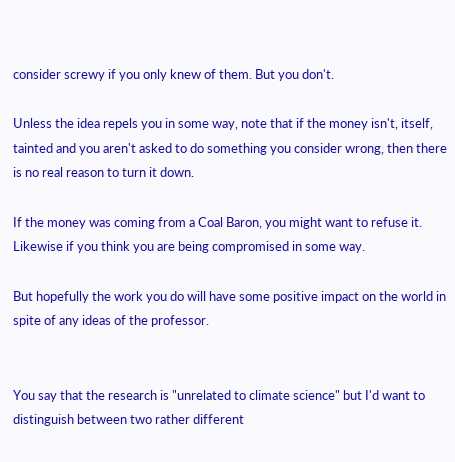consider screwy if you only knew of them. But you don't.

Unless the idea repels you in some way, note that if the money isn't, itself, tainted and you aren't asked to do something you consider wrong, then there is no real reason to turn it down.

If the money was coming from a Coal Baron, you might want to refuse it. Likewise if you think you are being compromised in some way.

But hopefully the work you do will have some positive impact on the world in spite of any ideas of the professor.


You say that the research is "unrelated to climate science" but I'd want to distinguish between two rather different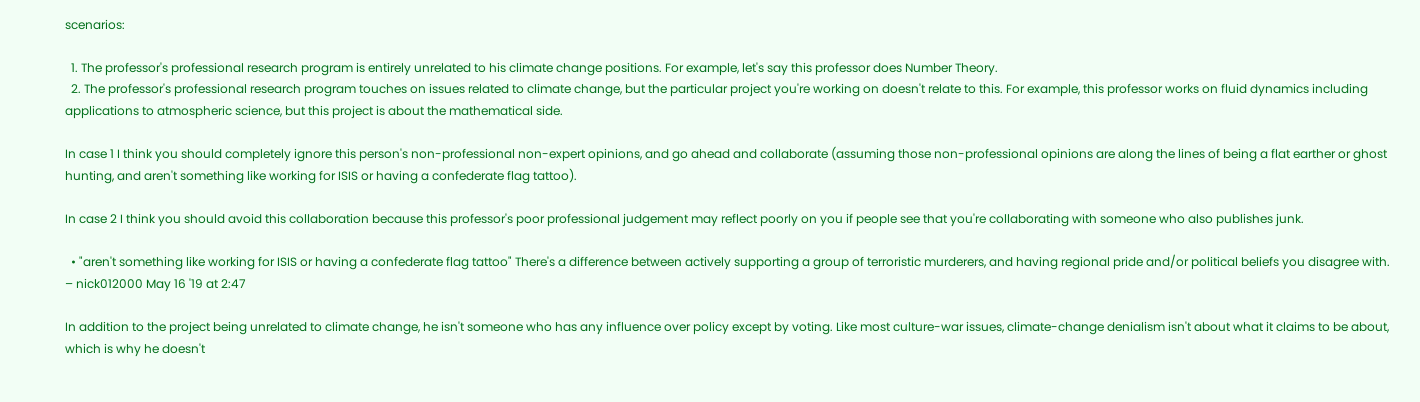scenarios:

  1. The professor's professional research program is entirely unrelated to his climate change positions. For example, let's say this professor does Number Theory.
  2. The professor's professional research program touches on issues related to climate change, but the particular project you're working on doesn't relate to this. For example, this professor works on fluid dynamics including applications to atmospheric science, but this project is about the mathematical side.

In case 1 I think you should completely ignore this person's non-professional non-expert opinions, and go ahead and collaborate (assuming those non-professional opinions are along the lines of being a flat earther or ghost hunting, and aren't something like working for ISIS or having a confederate flag tattoo).

In case 2 I think you should avoid this collaboration because this professor's poor professional judgement may reflect poorly on you if people see that you're collaborating with someone who also publishes junk.

  • "aren't something like working for ISIS or having a confederate flag tattoo" There's a difference between actively supporting a group of terroristic murderers, and having regional pride and/or political beliefs you disagree with. – nick012000 May 16 '19 at 2:47

In addition to the project being unrelated to climate change, he isn't someone who has any influence over policy except by voting. Like most culture-war issues, climate-change denialism isn't about what it claims to be about, which is why he doesn't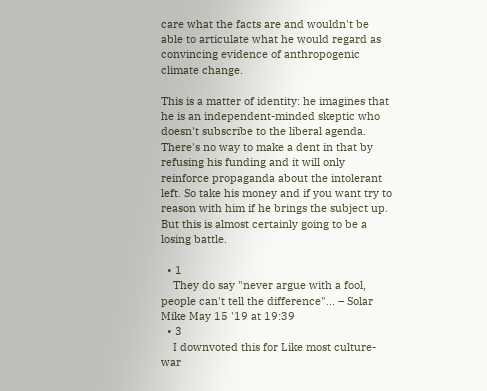care what the facts are and wouldn't be able to articulate what he would regard as convincing evidence of anthropogenic climate change.

This is a matter of identity: he imagines that he is an independent-minded skeptic who doesn't subscribe to the liberal agenda. There's no way to make a dent in that by refusing his funding and it will only reinforce propaganda about the intolerant left. So take his money and if you want try to reason with him if he brings the subject up. But this is almost certainly going to be a losing battle.

  • 1
    They do say "never argue with a fool, people can't tell the difference"... – Solar Mike May 15 '19 at 19:39
  • 3
    I downvoted this for Like most culture-war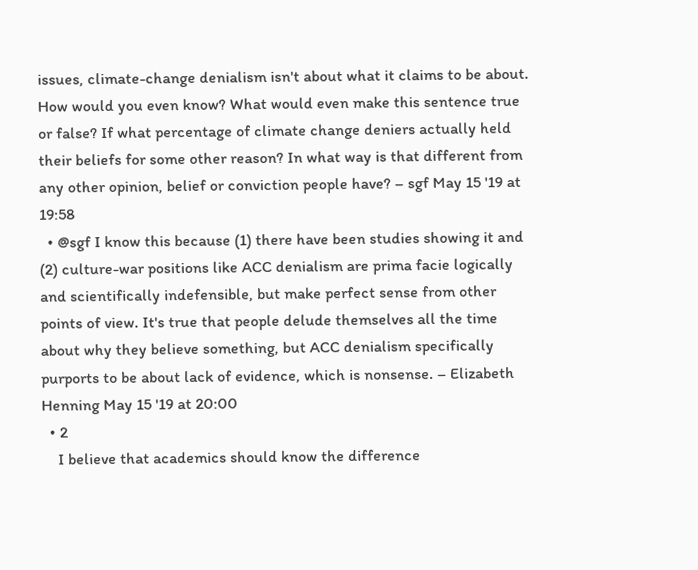issues, climate-change denialism isn't about what it claims to be about. How would you even know? What would even make this sentence true or false? If what percentage of climate change deniers actually held their beliefs for some other reason? In what way is that different from any other opinion, belief or conviction people have? – sgf May 15 '19 at 19:58
  • @sgf I know this because (1) there have been studies showing it and (2) culture-war positions like ACC denialism are prima facie logically and scientifically indefensible, but make perfect sense from other points of view. It's true that people delude themselves all the time about why they believe something, but ACC denialism specifically purports to be about lack of evidence, which is nonsense. – Elizabeth Henning May 15 '19 at 20:00
  • 2
    I believe that academics should know the difference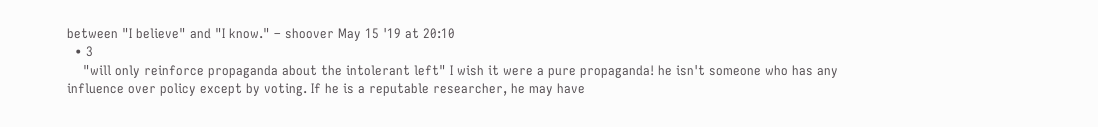between "I believe" and "I know." – shoover May 15 '19 at 20:10
  • 3
    "will only reinforce propaganda about the intolerant left" I wish it were a pure propaganda! he isn't someone who has any influence over policy except by voting. If he is a reputable researcher, he may have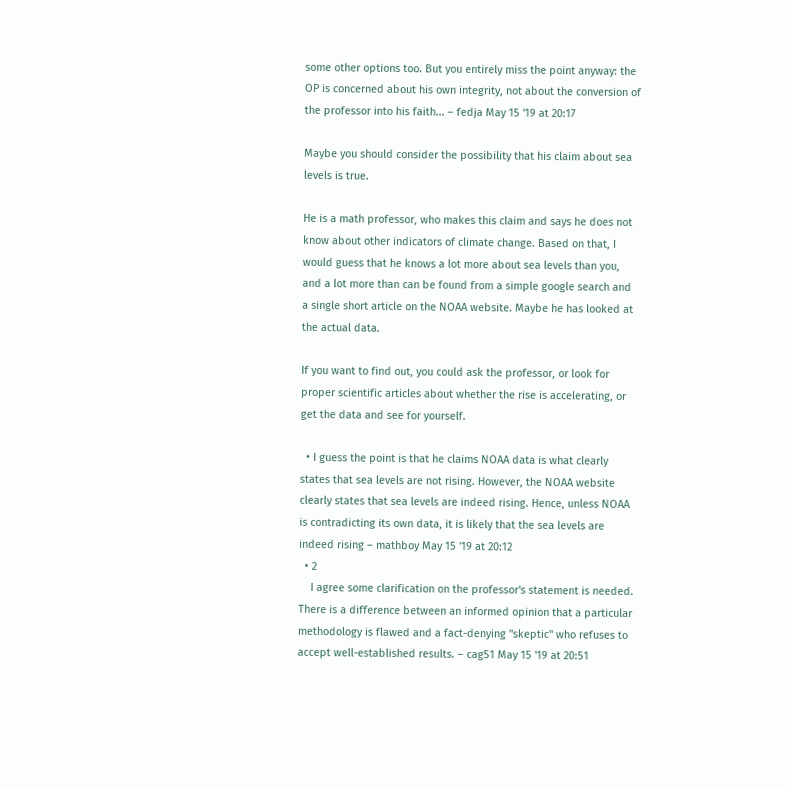some other options too. But you entirely miss the point anyway: the OP is concerned about his own integrity, not about the conversion of the professor into his faith... – fedja May 15 '19 at 20:17

Maybe you should consider the possibility that his claim about sea levels is true.

He is a math professor, who makes this claim and says he does not know about other indicators of climate change. Based on that, I would guess that he knows a lot more about sea levels than you, and a lot more than can be found from a simple google search and a single short article on the NOAA website. Maybe he has looked at the actual data.

If you want to find out, you could ask the professor, or look for proper scientific articles about whether the rise is accelerating, or get the data and see for yourself.

  • I guess the point is that he claims NOAA data is what clearly states that sea levels are not rising. However, the NOAA website clearly states that sea levels are indeed rising. Hence, unless NOAA is contradicting its own data, it is likely that the sea levels are indeed rising – mathboy May 15 '19 at 20:12
  • 2
    I agree some clarification on the professor's statement is needed. There is a difference between an informed opinion that a particular methodology is flawed and a fact-denying "skeptic" who refuses to accept well-established results. – cag51 May 15 '19 at 20:51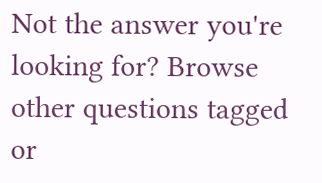Not the answer you're looking for? Browse other questions tagged or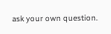ask your own question.